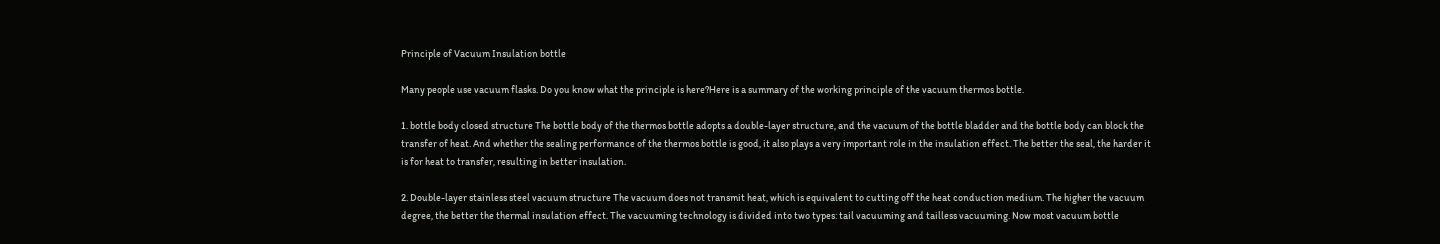Principle of Vacuum Insulation bottle

Many people use vacuum flasks. Do you know what the principle is here?Here is a summary of the working principle of the vacuum thermos bottle.

1. bottle body closed structure The bottle body of the thermos bottle adopts a double-layer structure, and the vacuum of the bottle bladder and the bottle body can block the transfer of heat. And whether the sealing performance of the thermos bottle is good, it also plays a very important role in the insulation effect. The better the seal, the harder it is for heat to transfer, resulting in better insulation.

2. Double-layer stainless steel vacuum structure The vacuum does not transmit heat, which is equivalent to cutting off the heat conduction medium. The higher the vacuum degree, the better the thermal insulation effect. The vacuuming technology is divided into two types: tail vacuuming and tailless vacuuming. Now most vacuum bottle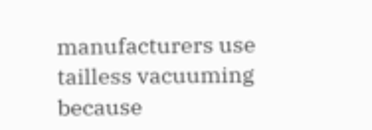manufacturers use tailless vacuuming because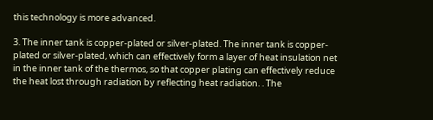this technology is more advanced.

3. The inner tank is copper-plated or silver-plated. The inner tank is copper-plated or silver-plated, which can effectively form a layer of heat insulation net in the inner tank of the thermos, so that copper plating can effectively reduce the heat lost through radiation by reflecting heat radiation. . The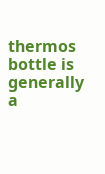thermos bottle is generally a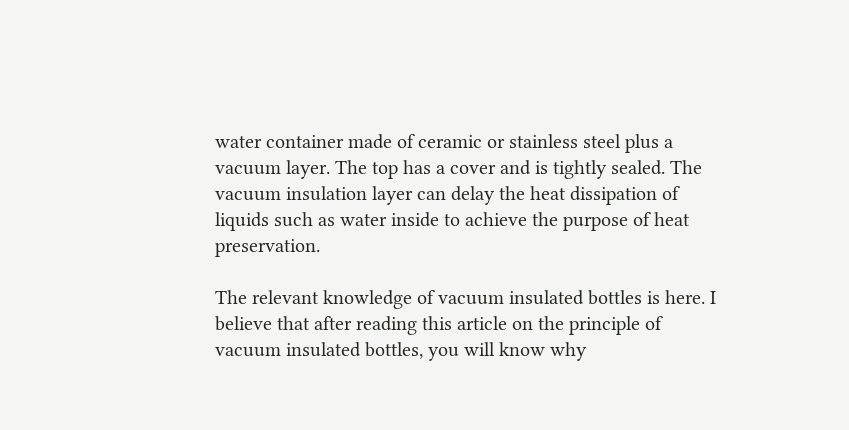water container made of ceramic or stainless steel plus a vacuum layer. The top has a cover and is tightly sealed. The vacuum insulation layer can delay the heat dissipation of liquids such as water inside to achieve the purpose of heat preservation.

The relevant knowledge of vacuum insulated bottles is here. I believe that after reading this article on the principle of vacuum insulated bottles, you will know why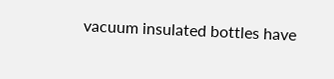vacuum insulated bottles have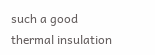such a good thermal insulation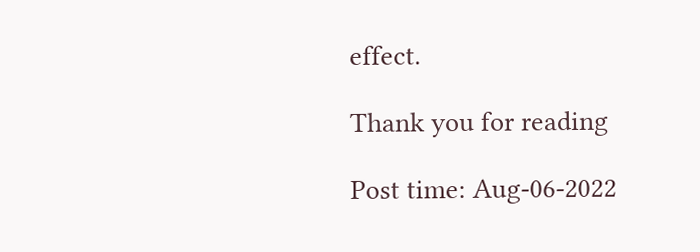effect.

Thank you for reading

Post time: Aug-06-2022